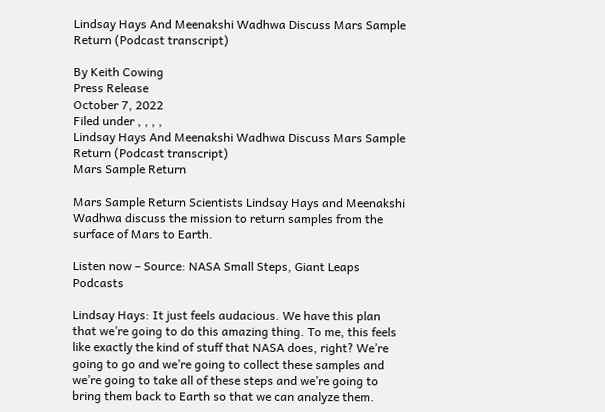Lindsay Hays And Meenakshi Wadhwa Discuss Mars Sample Return (Podcast transcript)

By Keith Cowing
Press Release
October 7, 2022
Filed under , , , ,
Lindsay Hays And Meenakshi Wadhwa Discuss Mars Sample Return (Podcast transcript)
Mars Sample Return

Mars Sample Return Scientists Lindsay Hays and Meenakshi Wadhwa discuss the mission to return samples from the surface of Mars to Earth.

Listen now – Source: NASA Small Steps, Giant Leaps Podcasts

Lindsay Hays: It just feels audacious. We have this plan that we’re going to do this amazing thing. To me, this feels like exactly the kind of stuff that NASA does, right? We’re going to go and we’re going to collect these samples and we’re going to take all of these steps and we’re going to bring them back to Earth so that we can analyze them.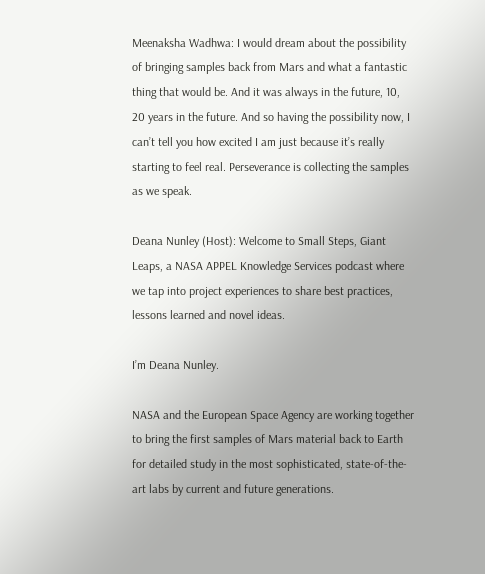Meenaksha Wadhwa: I would dream about the possibility of bringing samples back from Mars and what a fantastic thing that would be. And it was always in the future, 10, 20 years in the future. And so having the possibility now, I can’t tell you how excited I am just because it’s really starting to feel real. Perseverance is collecting the samples as we speak.

Deana Nunley (Host): Welcome to Small Steps, Giant Leaps, a NASA APPEL Knowledge Services podcast where we tap into project experiences to share best practices, lessons learned and novel ideas.

I’m Deana Nunley.

NASA and the European Space Agency are working together to bring the first samples of Mars material back to Earth for detailed study in the most sophisticated, state-of-the-art labs by current and future generations.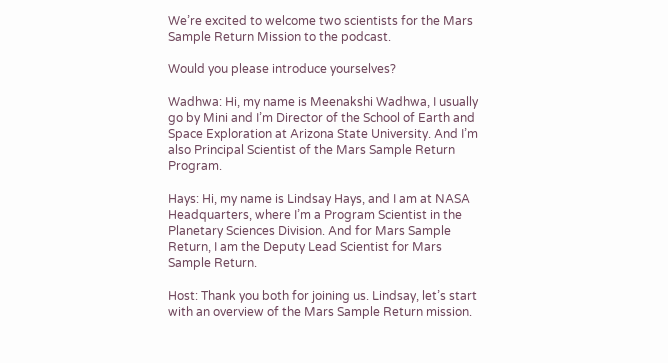We’re excited to welcome two scientists for the Mars Sample Return Mission to the podcast.

Would you please introduce yourselves?

Wadhwa: Hi, my name is Meenakshi Wadhwa, I usually go by Mini and I’m Director of the School of Earth and Space Exploration at Arizona State University. And I’m also Principal Scientist of the Mars Sample Return Program.

Hays: Hi, my name is Lindsay Hays, and I am at NASA Headquarters, where I’m a Program Scientist in the Planetary Sciences Division. And for Mars Sample Return, I am the Deputy Lead Scientist for Mars Sample Return.

Host: Thank you both for joining us. Lindsay, let’s start with an overview of the Mars Sample Return mission.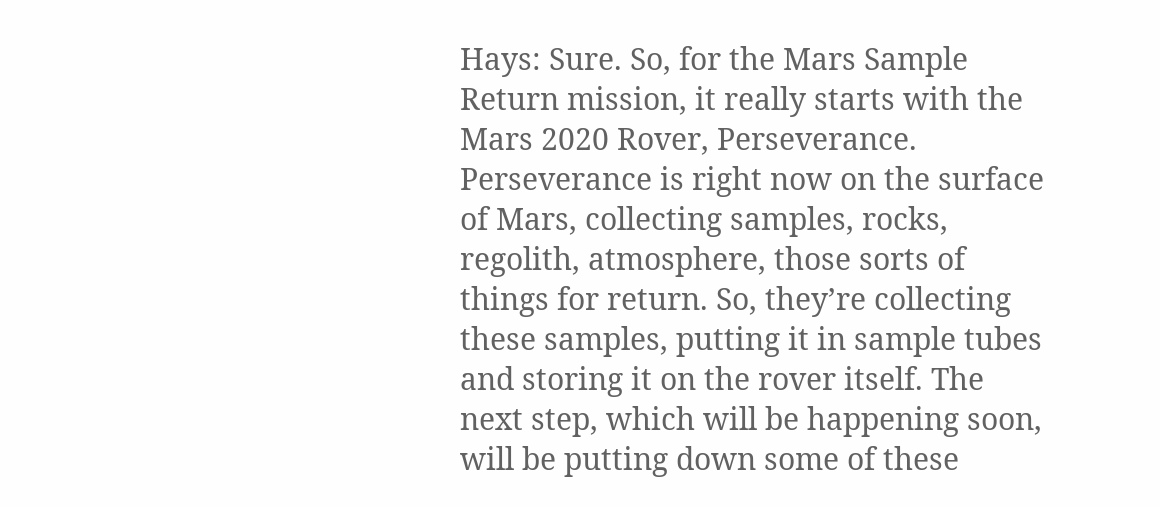Hays: Sure. So, for the Mars Sample Return mission, it really starts with the Mars 2020 Rover, Perseverance. Perseverance is right now on the surface of Mars, collecting samples, rocks, regolith, atmosphere, those sorts of things for return. So, they’re collecting these samples, putting it in sample tubes and storing it on the rover itself. The next step, which will be happening soon, will be putting down some of these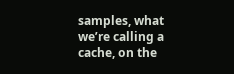samples, what we’re calling a cache, on the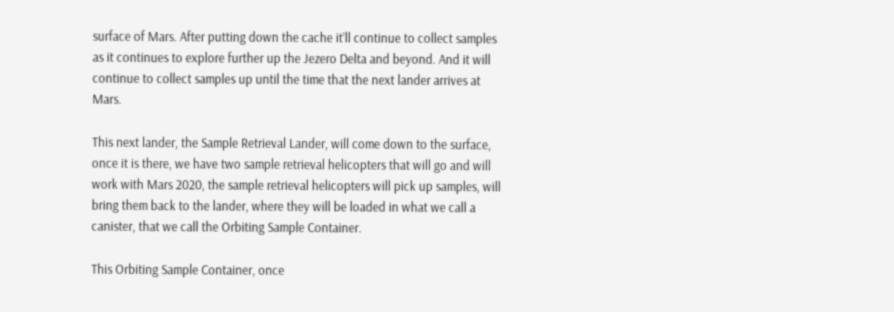surface of Mars. After putting down the cache it’ll continue to collect samples as it continues to explore further up the Jezero Delta and beyond. And it will continue to collect samples up until the time that the next lander arrives at Mars.

This next lander, the Sample Retrieval Lander, will come down to the surface, once it is there, we have two sample retrieval helicopters that will go and will work with Mars 2020, the sample retrieval helicopters will pick up samples, will bring them back to the lander, where they will be loaded in what we call a canister, that we call the Orbiting Sample Container.

This Orbiting Sample Container, once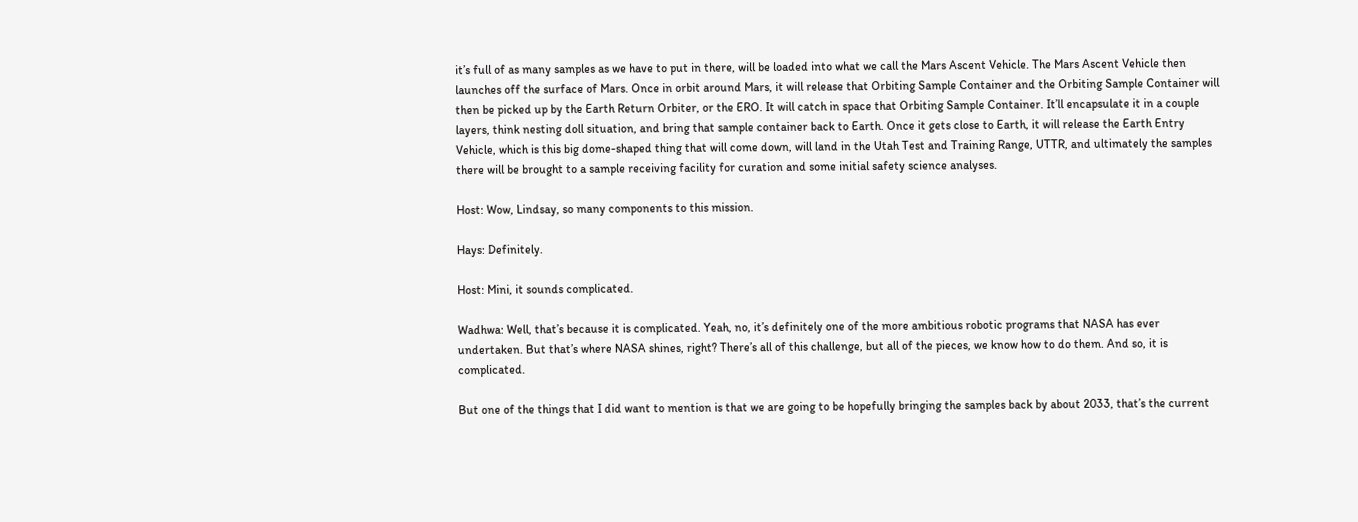it’s full of as many samples as we have to put in there, will be loaded into what we call the Mars Ascent Vehicle. The Mars Ascent Vehicle then launches off the surface of Mars. Once in orbit around Mars, it will release that Orbiting Sample Container and the Orbiting Sample Container will then be picked up by the Earth Return Orbiter, or the ERO. It will catch in space that Orbiting Sample Container. It’ll encapsulate it in a couple layers, think nesting doll situation, and bring that sample container back to Earth. Once it gets close to Earth, it will release the Earth Entry Vehicle, which is this big dome-shaped thing that will come down, will land in the Utah Test and Training Range, UTTR, and ultimately the samples there will be brought to a sample receiving facility for curation and some initial safety science analyses.

Host: Wow, Lindsay, so many components to this mission.

Hays: Definitely.

Host: Mini, it sounds complicated.

Wadhwa: Well, that’s because it is complicated. Yeah, no, it’s definitely one of the more ambitious robotic programs that NASA has ever undertaken. But that’s where NASA shines, right? There’s all of this challenge, but all of the pieces, we know how to do them. And so, it is complicated.

But one of the things that I did want to mention is that we are going to be hopefully bringing the samples back by about 2033, that’s the current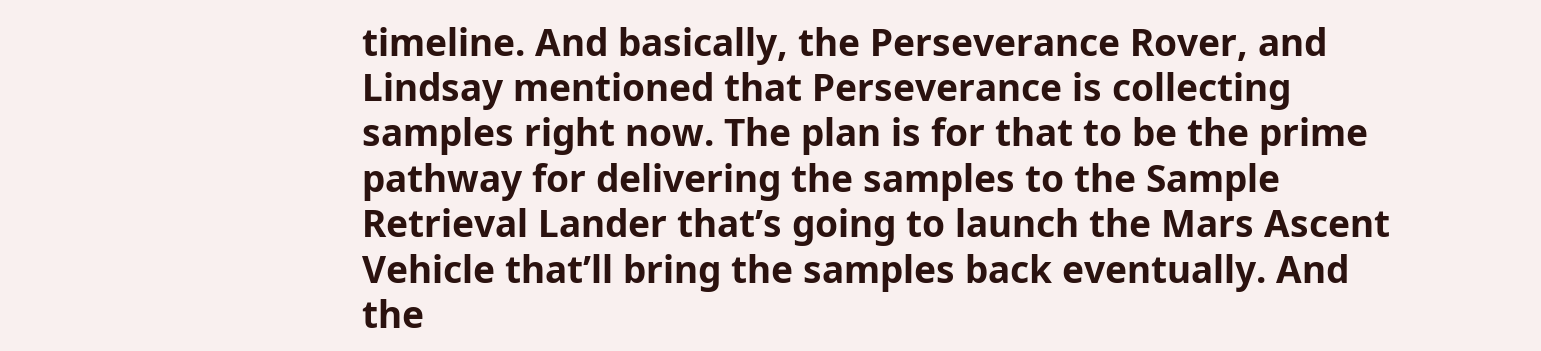timeline. And basically, the Perseverance Rover, and Lindsay mentioned that Perseverance is collecting samples right now. The plan is for that to be the prime pathway for delivering the samples to the Sample Retrieval Lander that’s going to launch the Mars Ascent Vehicle that’ll bring the samples back eventually. And the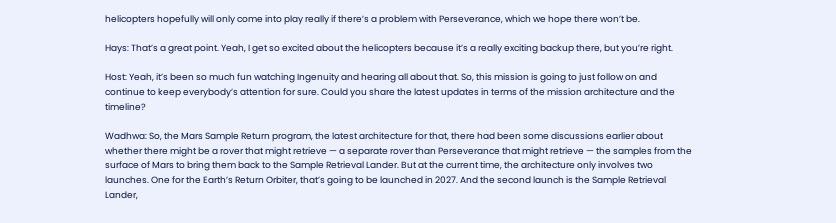helicopters hopefully will only come into play really if there’s a problem with Perseverance, which we hope there won’t be.

Hays: That’s a great point. Yeah, I get so excited about the helicopters because it’s a really exciting backup there, but you’re right.

Host: Yeah, it’s been so much fun watching Ingenuity and hearing all about that. So, this mission is going to just follow on and continue to keep everybody’s attention for sure. Could you share the latest updates in terms of the mission architecture and the timeline?

Wadhwa: So, the Mars Sample Return program, the latest architecture for that, there had been some discussions earlier about whether there might be a rover that might retrieve — a separate rover than Perseverance that might retrieve — the samples from the surface of Mars to bring them back to the Sample Retrieval Lander. But at the current time, the architecture only involves two launches. One for the Earth’s Return Orbiter, that’s going to be launched in 2027. And the second launch is the Sample Retrieval Lander,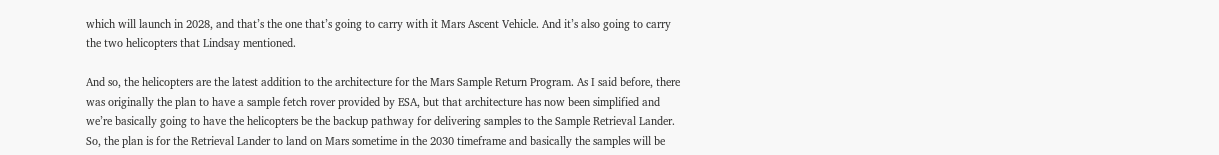which will launch in 2028, and that’s the one that’s going to carry with it Mars Ascent Vehicle. And it’s also going to carry the two helicopters that Lindsay mentioned.

And so, the helicopters are the latest addition to the architecture for the Mars Sample Return Program. As I said before, there was originally the plan to have a sample fetch rover provided by ESA, but that architecture has now been simplified and we’re basically going to have the helicopters be the backup pathway for delivering samples to the Sample Retrieval Lander. So, the plan is for the Retrieval Lander to land on Mars sometime in the 2030 timeframe and basically the samples will be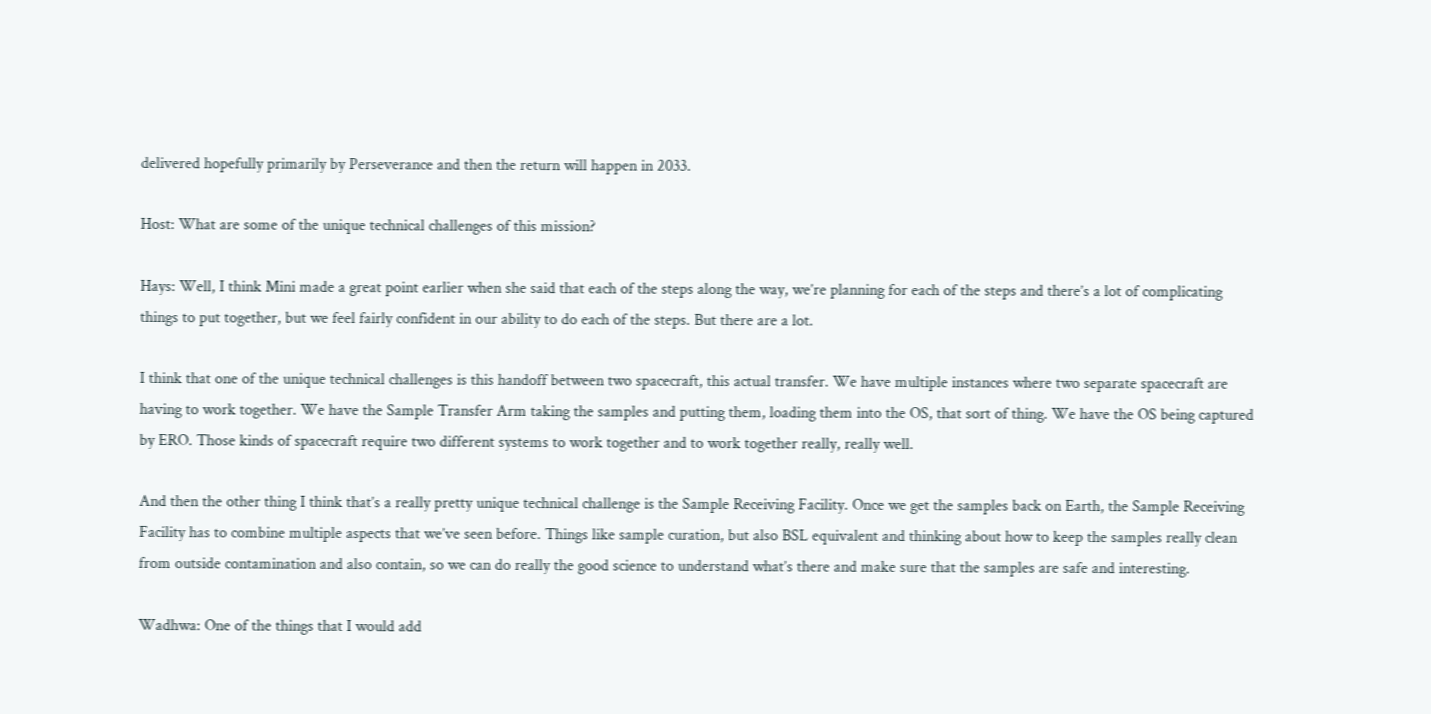delivered hopefully primarily by Perseverance and then the return will happen in 2033.

Host: What are some of the unique technical challenges of this mission?

Hays: Well, I think Mini made a great point earlier when she said that each of the steps along the way, we’re planning for each of the steps and there’s a lot of complicating things to put together, but we feel fairly confident in our ability to do each of the steps. But there are a lot.

I think that one of the unique technical challenges is this handoff between two spacecraft, this actual transfer. We have multiple instances where two separate spacecraft are having to work together. We have the Sample Transfer Arm taking the samples and putting them, loading them into the OS, that sort of thing. We have the OS being captured by ERO. Those kinds of spacecraft require two different systems to work together and to work together really, really well.

And then the other thing I think that’s a really pretty unique technical challenge is the Sample Receiving Facility. Once we get the samples back on Earth, the Sample Receiving Facility has to combine multiple aspects that we’ve seen before. Things like sample curation, but also BSL equivalent and thinking about how to keep the samples really clean from outside contamination and also contain, so we can do really the good science to understand what’s there and make sure that the samples are safe and interesting.

Wadhwa: One of the things that I would add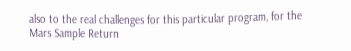also to the real challenges for this particular program, for the Mars Sample Return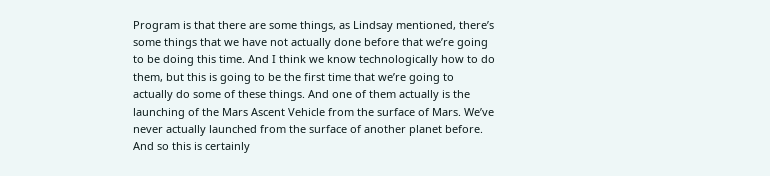Program is that there are some things, as Lindsay mentioned, there’s some things that we have not actually done before that we’re going to be doing this time. And I think we know technologically how to do them, but this is going to be the first time that we’re going to actually do some of these things. And one of them actually is the launching of the Mars Ascent Vehicle from the surface of Mars. We’ve never actually launched from the surface of another planet before. And so this is certainly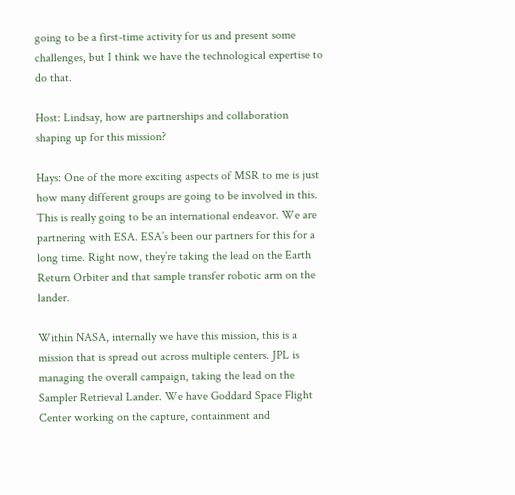going to be a first-time activity for us and present some challenges, but I think we have the technological expertise to do that.

Host: Lindsay, how are partnerships and collaboration shaping up for this mission?

Hays: One of the more exciting aspects of MSR to me is just how many different groups are going to be involved in this. This is really going to be an international endeavor. We are partnering with ESA. ESA’s been our partners for this for a long time. Right now, they’re taking the lead on the Earth Return Orbiter and that sample transfer robotic arm on the lander.

Within NASA, internally we have this mission, this is a mission that is spread out across multiple centers. JPL is managing the overall campaign, taking the lead on the Sampler Retrieval Lander. We have Goddard Space Flight Center working on the capture, containment and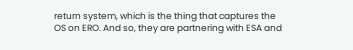return system, which is the thing that captures the OS on ERO. And so, they are partnering with ESA and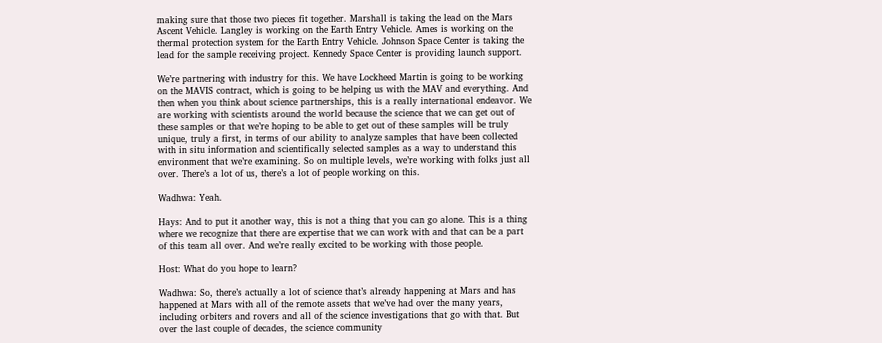making sure that those two pieces fit together. Marshall is taking the lead on the Mars Ascent Vehicle. Langley is working on the Earth Entry Vehicle. Ames is working on the thermal protection system for the Earth Entry Vehicle. Johnson Space Center is taking the lead for the sample receiving project. Kennedy Space Center is providing launch support.

We’re partnering with industry for this. We have Lockheed Martin is going to be working on the MAVIS contract, which is going to be helping us with the MAV and everything. And then when you think about science partnerships, this is a really international endeavor. We are working with scientists around the world because the science that we can get out of these samples or that we’re hoping to be able to get out of these samples will be truly unique, truly a first, in terms of our ability to analyze samples that have been collected with in situ information and scientifically selected samples as a way to understand this environment that we’re examining. So on multiple levels, we’re working with folks just all over. There’s a lot of us, there’s a lot of people working on this.

Wadhwa: Yeah.

Hays: And to put it another way, this is not a thing that you can go alone. This is a thing where we recognize that there are expertise that we can work with and that can be a part of this team all over. And we’re really excited to be working with those people.

Host: What do you hope to learn?

Wadhwa: So, there’s actually a lot of science that’s already happening at Mars and has happened at Mars with all of the remote assets that we’ve had over the many years, including orbiters and rovers and all of the science investigations that go with that. But over the last couple of decades, the science community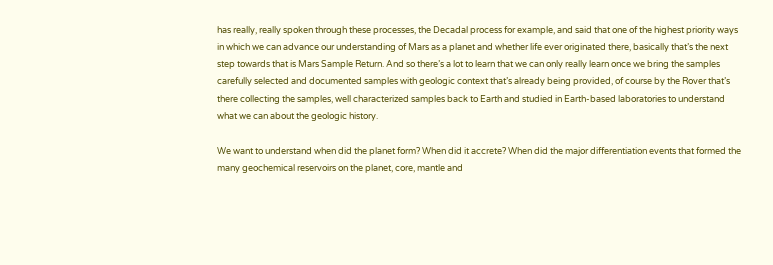has really, really spoken through these processes, the Decadal process for example, and said that one of the highest priority ways in which we can advance our understanding of Mars as a planet and whether life ever originated there, basically that’s the next step towards that is Mars Sample Return. And so there’s a lot to learn that we can only really learn once we bring the samples carefully selected and documented samples with geologic context that’s already being provided, of course by the Rover that’s there collecting the samples, well characterized samples back to Earth and studied in Earth-based laboratories to understand what we can about the geologic history.

We want to understand when did the planet form? When did it accrete? When did the major differentiation events that formed the many geochemical reservoirs on the planet, core, mantle and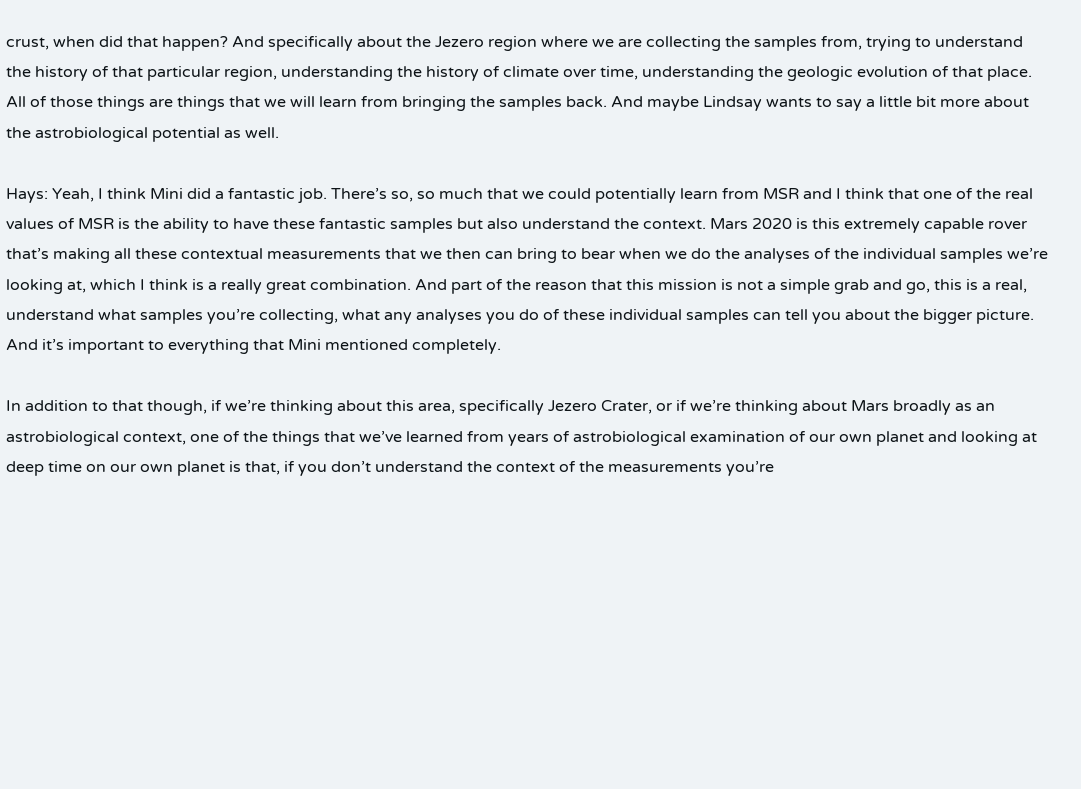crust, when did that happen? And specifically about the Jezero region where we are collecting the samples from, trying to understand the history of that particular region, understanding the history of climate over time, understanding the geologic evolution of that place. All of those things are things that we will learn from bringing the samples back. And maybe Lindsay wants to say a little bit more about the astrobiological potential as well.

Hays: Yeah, I think Mini did a fantastic job. There’s so, so much that we could potentially learn from MSR and I think that one of the real values of MSR is the ability to have these fantastic samples but also understand the context. Mars 2020 is this extremely capable rover that’s making all these contextual measurements that we then can bring to bear when we do the analyses of the individual samples we’re looking at, which I think is a really great combination. And part of the reason that this mission is not a simple grab and go, this is a real, understand what samples you’re collecting, what any analyses you do of these individual samples can tell you about the bigger picture. And it’s important to everything that Mini mentioned completely.

In addition to that though, if we’re thinking about this area, specifically Jezero Crater, or if we’re thinking about Mars broadly as an astrobiological context, one of the things that we’ve learned from years of astrobiological examination of our own planet and looking at deep time on our own planet is that, if you don’t understand the context of the measurements you’re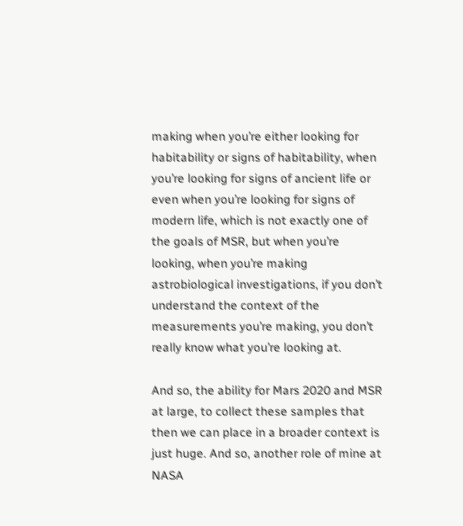making when you’re either looking for habitability or signs of habitability, when you’re looking for signs of ancient life or even when you’re looking for signs of modern life, which is not exactly one of the goals of MSR, but when you’re looking, when you’re making astrobiological investigations, if you don’t understand the context of the measurements you’re making, you don’t really know what you’re looking at.

And so, the ability for Mars 2020 and MSR at large, to collect these samples that then we can place in a broader context is just huge. And so, another role of mine at NASA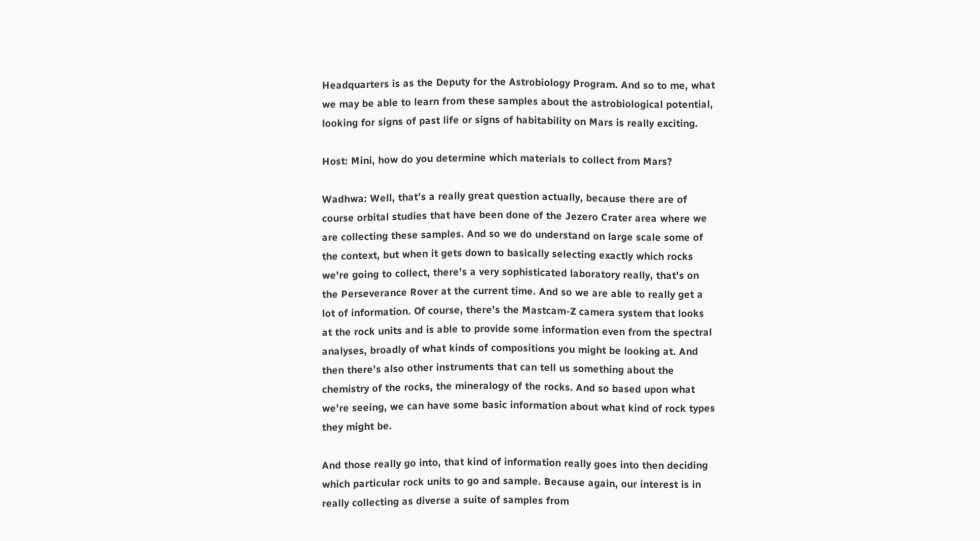Headquarters is as the Deputy for the Astrobiology Program. And so to me, what we may be able to learn from these samples about the astrobiological potential, looking for signs of past life or signs of habitability on Mars is really exciting.

Host: Mini, how do you determine which materials to collect from Mars?

Wadhwa: Well, that’s a really great question actually, because there are of course orbital studies that have been done of the Jezero Crater area where we are collecting these samples. And so we do understand on large scale some of the context, but when it gets down to basically selecting exactly which rocks we’re going to collect, there’s a very sophisticated laboratory really, that’s on the Perseverance Rover at the current time. And so we are able to really get a lot of information. Of course, there’s the Mastcam-Z camera system that looks at the rock units and is able to provide some information even from the spectral analyses, broadly of what kinds of compositions you might be looking at. And then there’s also other instruments that can tell us something about the chemistry of the rocks, the mineralogy of the rocks. And so based upon what we’re seeing, we can have some basic information about what kind of rock types they might be.

And those really go into, that kind of information really goes into then deciding which particular rock units to go and sample. Because again, our interest is in really collecting as diverse a suite of samples from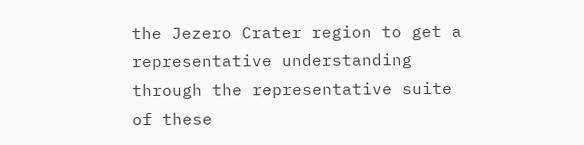the Jezero Crater region to get a representative understanding through the representative suite of these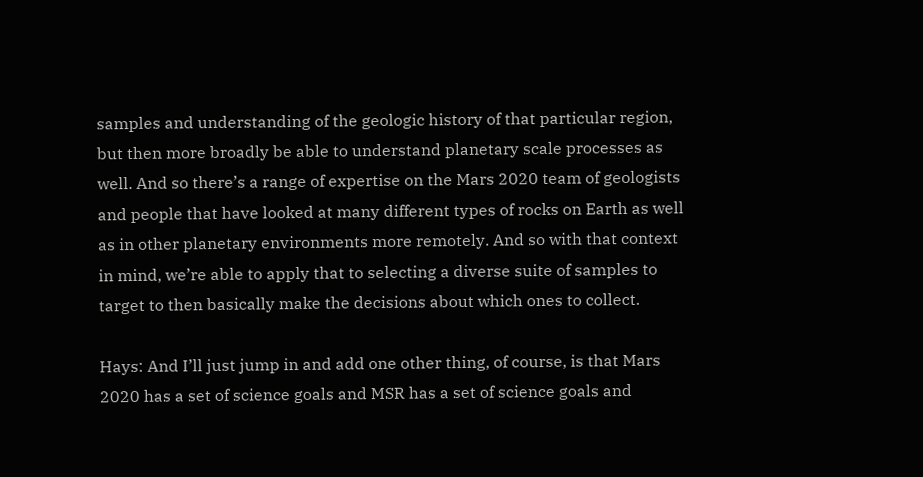samples and understanding of the geologic history of that particular region, but then more broadly be able to understand planetary scale processes as well. And so there’s a range of expertise on the Mars 2020 team of geologists and people that have looked at many different types of rocks on Earth as well as in other planetary environments more remotely. And so with that context in mind, we’re able to apply that to selecting a diverse suite of samples to target to then basically make the decisions about which ones to collect.

Hays: And I’ll just jump in and add one other thing, of course, is that Mars 2020 has a set of science goals and MSR has a set of science goals and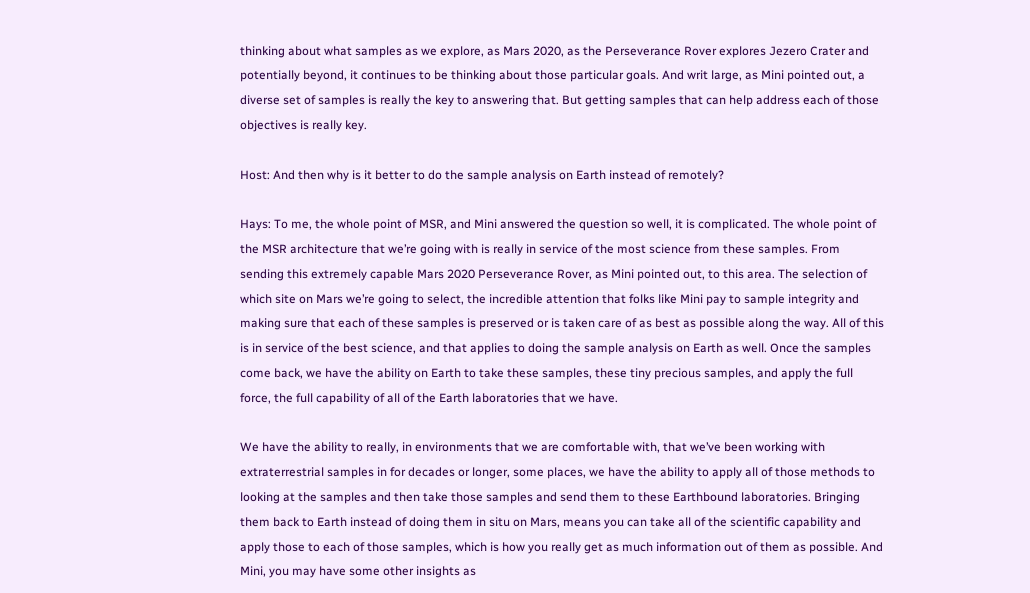thinking about what samples as we explore, as Mars 2020, as the Perseverance Rover explores Jezero Crater and potentially beyond, it continues to be thinking about those particular goals. And writ large, as Mini pointed out, a diverse set of samples is really the key to answering that. But getting samples that can help address each of those objectives is really key.

Host: And then why is it better to do the sample analysis on Earth instead of remotely?

Hays: To me, the whole point of MSR, and Mini answered the question so well, it is complicated. The whole point of the MSR architecture that we’re going with is really in service of the most science from these samples. From sending this extremely capable Mars 2020 Perseverance Rover, as Mini pointed out, to this area. The selection of which site on Mars we’re going to select, the incredible attention that folks like Mini pay to sample integrity and making sure that each of these samples is preserved or is taken care of as best as possible along the way. All of this is in service of the best science, and that applies to doing the sample analysis on Earth as well. Once the samples come back, we have the ability on Earth to take these samples, these tiny precious samples, and apply the full force, the full capability of all of the Earth laboratories that we have.

We have the ability to really, in environments that we are comfortable with, that we’ve been working with extraterrestrial samples in for decades or longer, some places, we have the ability to apply all of those methods to looking at the samples and then take those samples and send them to these Earthbound laboratories. Bringing them back to Earth instead of doing them in situ on Mars, means you can take all of the scientific capability and apply those to each of those samples, which is how you really get as much information out of them as possible. And Mini, you may have some other insights as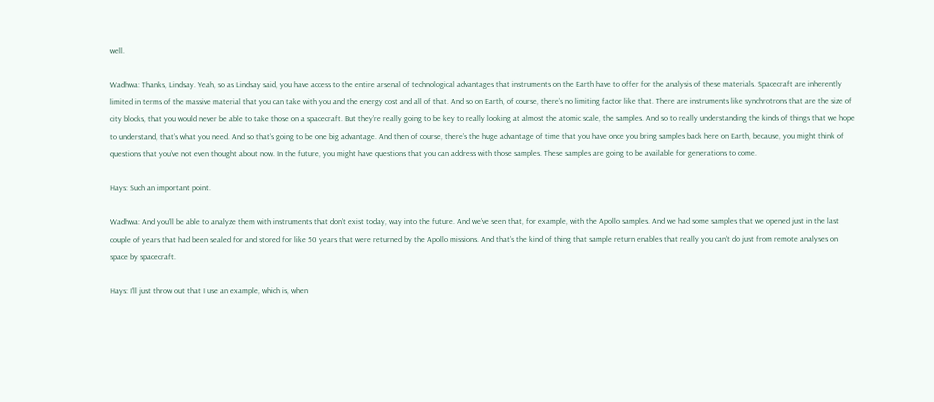well.

Wadhwa: Thanks, Lindsay. Yeah, so as Lindsay said, you have access to the entire arsenal of technological advantages that instruments on the Earth have to offer for the analysis of these materials. Spacecraft are inherently limited in terms of the massive material that you can take with you and the energy cost and all of that. And so on Earth, of course, there’s no limiting factor like that. There are instruments like synchrotrons that are the size of city blocks, that you would never be able to take those on a spacecraft. But they’re really going to be key to really looking at almost the atomic scale, the samples. And so to really understanding the kinds of things that we hope to understand, that’s what you need. And so that’s going to be one big advantage. And then of course, there’s the huge advantage of time that you have once you bring samples back here on Earth, because, you might think of questions that you’ve not even thought about now. In the future, you might have questions that you can address with those samples. These samples are going to be available for generations to come.

Hays: Such an important point.

Wadhwa: And you’ll be able to analyze them with instruments that don’t exist today, way into the future. And we’ve seen that, for example, with the Apollo samples. And we had some samples that we opened just in the last couple of years that had been sealed for and stored for like 50 years that were returned by the Apollo missions. And that’s the kind of thing that sample return enables that really you can’t do just from remote analyses on space by spacecraft.

Hays: I’ll just throw out that I use an example, which is, when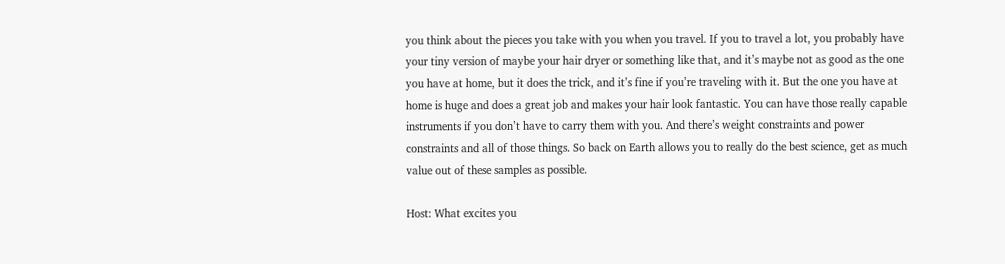you think about the pieces you take with you when you travel. If you to travel a lot, you probably have your tiny version of maybe your hair dryer or something like that, and it’s maybe not as good as the one you have at home, but it does the trick, and it’s fine if you’re traveling with it. But the one you have at home is huge and does a great job and makes your hair look fantastic. You can have those really capable instruments if you don’t have to carry them with you. And there’s weight constraints and power constraints and all of those things. So back on Earth allows you to really do the best science, get as much value out of these samples as possible.

Host: What excites you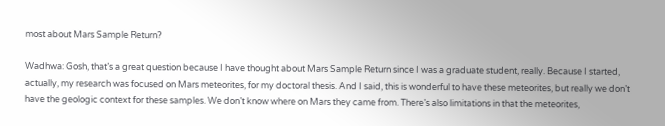most about Mars Sample Return?

Wadhwa: Gosh, that’s a great question because I have thought about Mars Sample Return since I was a graduate student, really. Because I started, actually, my research was focused on Mars meteorites, for my doctoral thesis. And I said, this is wonderful to have these meteorites, but really we don’t have the geologic context for these samples. We don’t know where on Mars they came from. There’s also limitations in that the meteorites,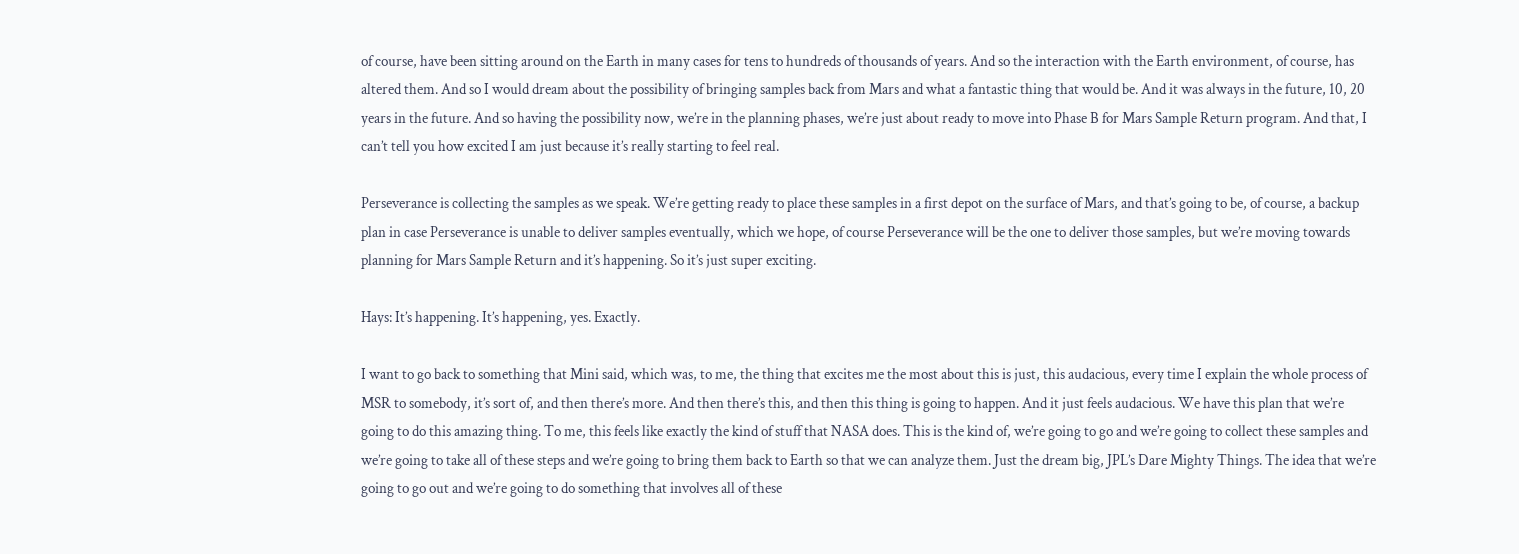of course, have been sitting around on the Earth in many cases for tens to hundreds of thousands of years. And so the interaction with the Earth environment, of course, has altered them. And so I would dream about the possibility of bringing samples back from Mars and what a fantastic thing that would be. And it was always in the future, 10, 20 years in the future. And so having the possibility now, we’re in the planning phases, we’re just about ready to move into Phase B for Mars Sample Return program. And that, I can’t tell you how excited I am just because it’s really starting to feel real.

Perseverance is collecting the samples as we speak. We’re getting ready to place these samples in a first depot on the surface of Mars, and that’s going to be, of course, a backup plan in case Perseverance is unable to deliver samples eventually, which we hope, of course Perseverance will be the one to deliver those samples, but we’re moving towards planning for Mars Sample Return and it’s happening. So it’s just super exciting.

Hays: It’s happening. It’s happening, yes. Exactly.

I want to go back to something that Mini said, which was, to me, the thing that excites me the most about this is just, this audacious, every time I explain the whole process of MSR to somebody, it’s sort of, and then there’s more. And then there’s this, and then this thing is going to happen. And it just feels audacious. We have this plan that we’re going to do this amazing thing. To me, this feels like exactly the kind of stuff that NASA does. This is the kind of, we’re going to go and we’re going to collect these samples and we’re going to take all of these steps and we’re going to bring them back to Earth so that we can analyze them. Just the dream big, JPL’s Dare Mighty Things. The idea that we’re going to go out and we’re going to do something that involves all of these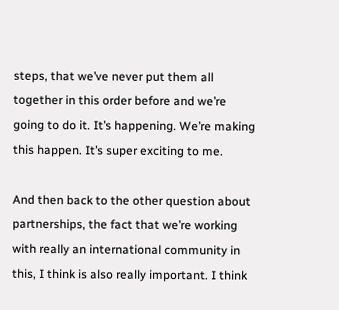steps, that we’ve never put them all together in this order before and we’re going to do it. It’s happening. We’re making this happen. It’s super exciting to me.

And then back to the other question about partnerships, the fact that we’re working with really an international community in this, I think is also really important. I think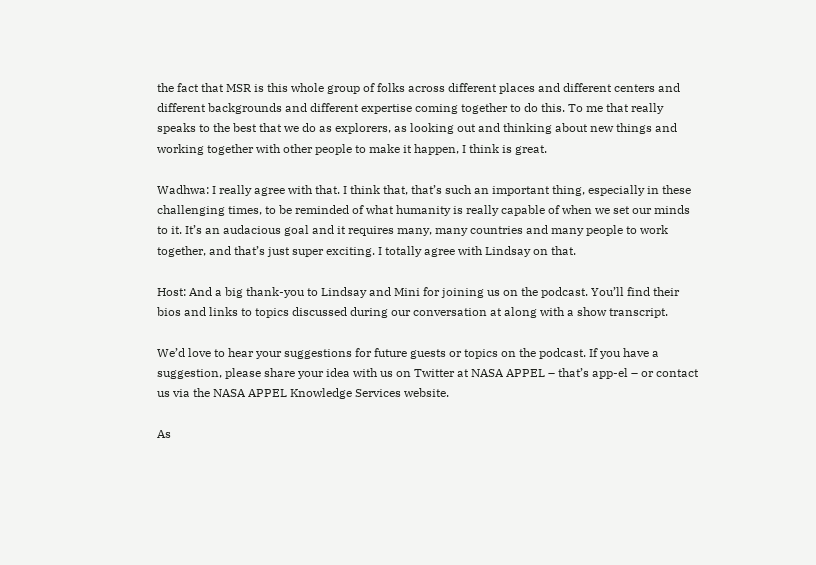the fact that MSR is this whole group of folks across different places and different centers and different backgrounds and different expertise coming together to do this. To me that really speaks to the best that we do as explorers, as looking out and thinking about new things and working together with other people to make it happen, I think is great.

Wadhwa: I really agree with that. I think that, that’s such an important thing, especially in these challenging times, to be reminded of what humanity is really capable of when we set our minds to it. It’s an audacious goal and it requires many, many countries and many people to work together, and that’s just super exciting. I totally agree with Lindsay on that.

Host: And a big thank-you to Lindsay and Mini for joining us on the podcast. You’ll find their bios and links to topics discussed during our conversation at along with a show transcript.

We’d love to hear your suggestions for future guests or topics on the podcast. If you have a suggestion, please share your idea with us on Twitter at NASA APPEL – that’s app-el – or contact us via the NASA APPEL Knowledge Services website.

As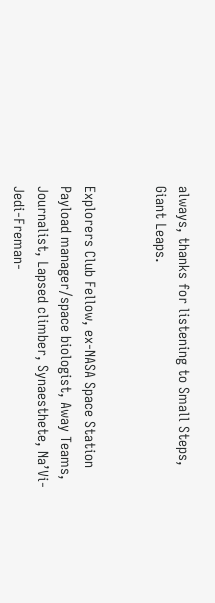always, thanks for listening to Small Steps, Giant Leaps.


Explorers Club Fellow, ex-NASA Space Station Payload manager/space biologist, Away Teams, Journalist, Lapsed climber, Synaesthete, Na’Vi-Jedi-Freman-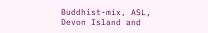Buddhist-mix, ASL, Devon Island and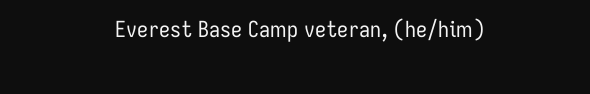Everest Base Camp veteran, (he/him)